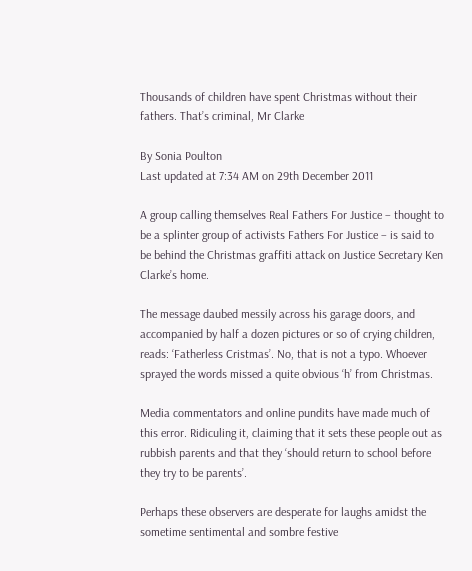Thousands of children have spent Christmas without their fathers. That’s criminal, Mr Clarke

By Sonia Poulton
Last updated at 7:34 AM on 29th December 2011

A group calling themselves Real Fathers For Justice – thought to be a splinter group of activists Fathers For Justice – is said to be behind the Christmas graffiti attack on Justice Secretary Ken Clarke’s home.

The message daubed messily across his garage doors, and accompanied by half a dozen pictures or so of crying children, reads: ‘Fatherless Cristmas’. No, that is not a typo. Whoever sprayed the words missed a quite obvious ‘h’ from Christmas.

Media commentators and online pundits have made much of this error. Ridiculing it, claiming that it sets these people out as rubbish parents and that they ‘should return to school before they try to be parents’.

Perhaps these observers are desperate for laughs amidst the sometime sentimental and sombre festive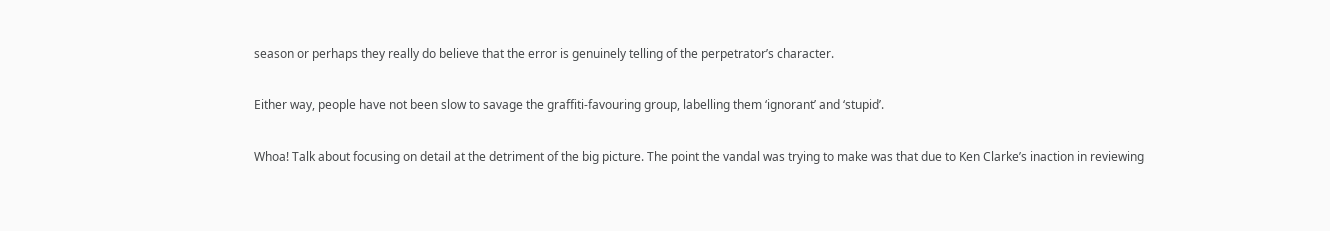season or perhaps they really do believe that the error is genuinely telling of the perpetrator’s character.

Either way, people have not been slow to savage the graffiti-favouring group, labelling them ‘ignorant’ and ‘stupid’.

Whoa! Talk about focusing on detail at the detriment of the big picture. The point the vandal was trying to make was that due to Ken Clarke’s inaction in reviewing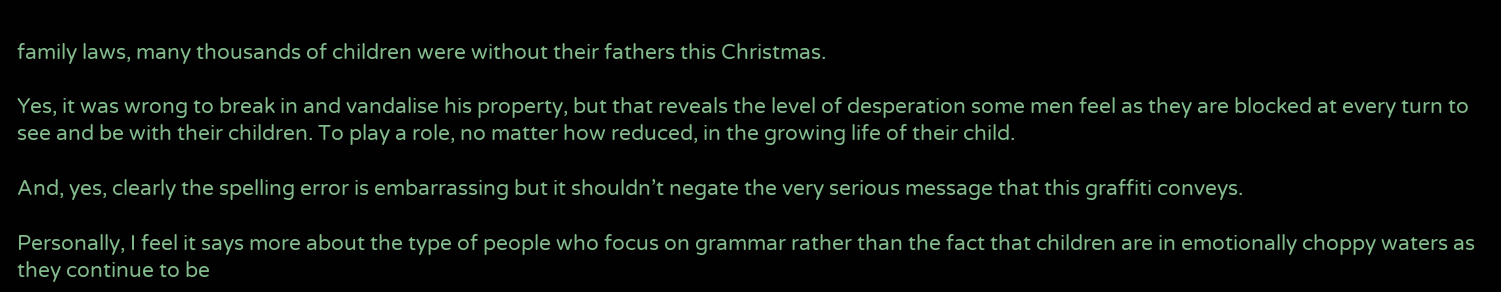family laws, many thousands of children were without their fathers this Christmas.

Yes, it was wrong to break in and vandalise his property, but that reveals the level of desperation some men feel as they are blocked at every turn to see and be with their children. To play a role, no matter how reduced, in the growing life of their child.

And, yes, clearly the spelling error is embarrassing but it shouldn’t negate the very serious message that this graffiti conveys.

Personally, I feel it says more about the type of people who focus on grammar rather than the fact that children are in emotionally choppy waters as they continue to be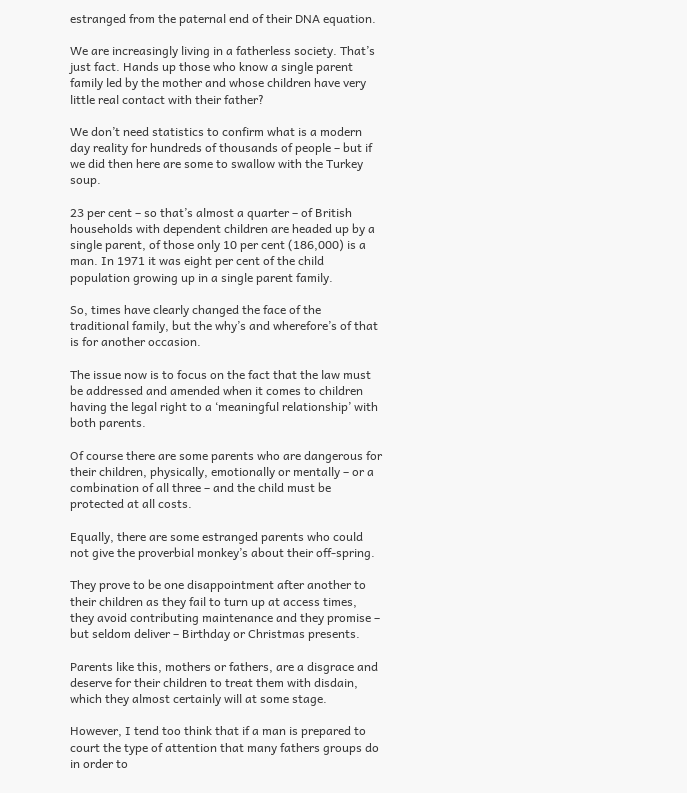estranged from the paternal end of their DNA equation.

We are increasingly living in a fatherless society. That’s just fact. Hands up those who know a single parent family led by the mother and whose children have very little real contact with their father?

We don’t need statistics to confirm what is a modern day reality for hundreds of thousands of people – but if we did then here are some to swallow with the Turkey soup.

23 per cent – so that’s almost a quarter – of British households with dependent children are headed up by a single parent, of those only 10 per cent (186,000) is a man. In 1971 it was eight per cent of the child population growing up in a single parent family.

So, times have clearly changed the face of the traditional family, but the why’s and wherefore’s of that is for another occasion.

The issue now is to focus on the fact that the law must be addressed and amended when it comes to children having the legal right to a ‘meaningful relationship’ with both parents.

Of course there are some parents who are dangerous for their children, physically, emotionally or mentally – or a combination of all three – and the child must be protected at all costs.

Equally, there are some estranged parents who could not give the proverbial monkey’s about their off-spring.

They prove to be one disappointment after another to their children as they fail to turn up at access times, they avoid contributing maintenance and they promise – but seldom deliver – Birthday or Christmas presents.

Parents like this, mothers or fathers, are a disgrace and deserve for their children to treat them with disdain, which they almost certainly will at some stage.

However, I tend too think that if a man is prepared to court the type of attention that many fathers groups do in order to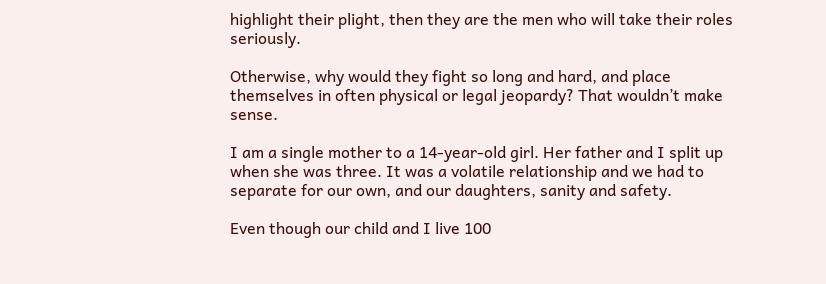highlight their plight, then they are the men who will take their roles seriously.

Otherwise, why would they fight so long and hard, and place themselves in often physical or legal jeopardy? That wouldn’t make sense.

I am a single mother to a 14-year-old girl. Her father and I split up when she was three. It was a volatile relationship and we had to separate for our own, and our daughters, sanity and safety.

Even though our child and I live 100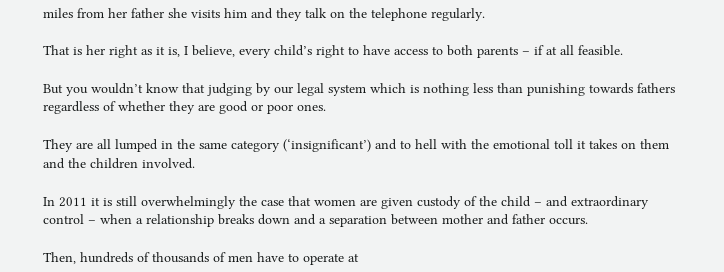miles from her father she visits him and they talk on the telephone regularly.

That is her right as it is, I believe, every child’s right to have access to both parents – if at all feasible.

But you wouldn’t know that judging by our legal system which is nothing less than punishing towards fathers regardless of whether they are good or poor ones.

They are all lumped in the same category (‘insignificant’) and to hell with the emotional toll it takes on them and the children involved.

In 2011 it is still overwhelmingly the case that women are given custody of the child – and extraordinary control – when a relationship breaks down and a separation between mother and father occurs.

Then, hundreds of thousands of men have to operate at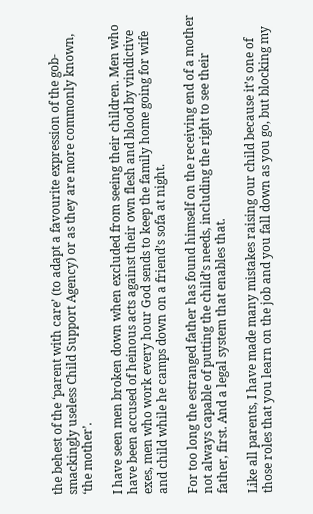the behest of the ‘parent with care’ (to adapt a favourite expression of the gob-smackingly useless Child Support Agency) or as they are more commonly known, ‘the mother’.

I have seen men broken down when excluded from seeing their children. Men who have been accused of heinous acts against their own flesh and blood by vindictive exes, men who work every hour God sends to keep the family home going for wife and child while he camps down on a friend’s sofa at night.

For too long the estranged father has found himself on the receiving end of a mother not always capable of putting the child’s needs, including the right to see their father, first. And a legal system that enables that.

Like all parents, I have made many mistakes raising our child because it’s one of those roles that you learn on the job and you fall down as you go, but blocking my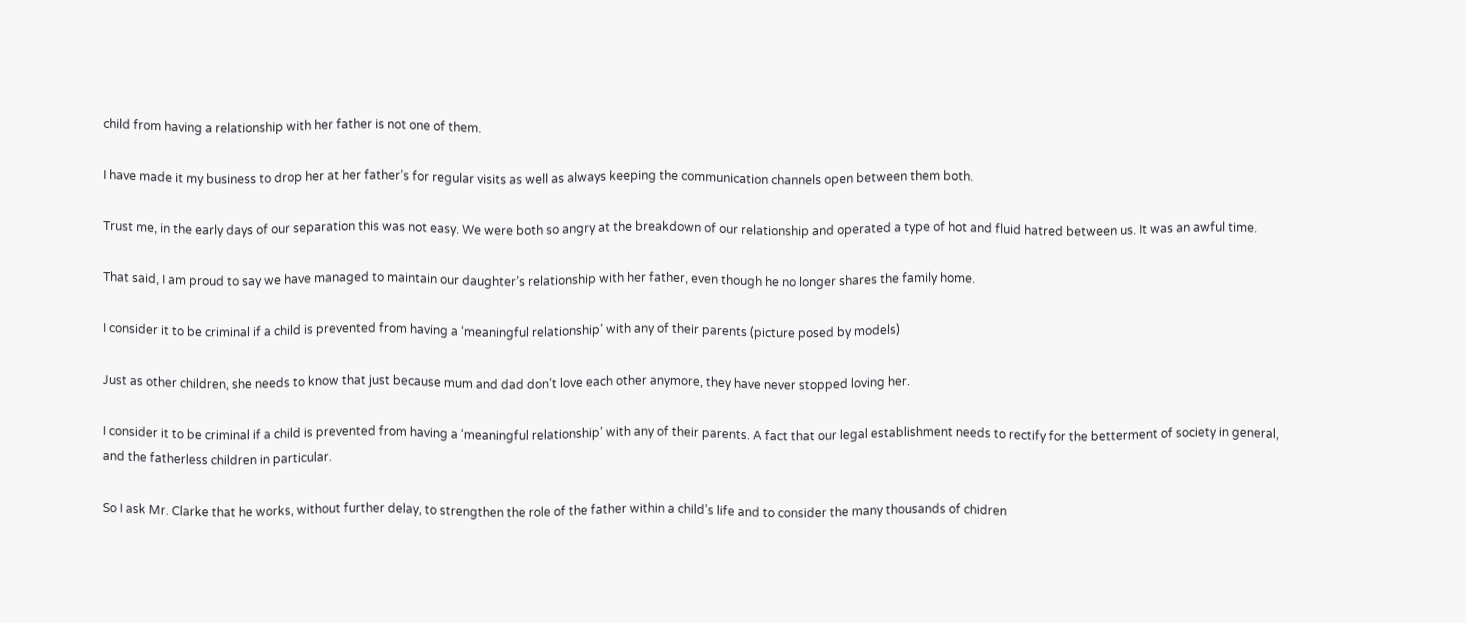child from having a relationship with her father is not one of them.

I have made it my business to drop her at her father’s for regular visits as well as always keeping the communication channels open between them both.

Trust me, in the early days of our separation this was not easy. We were both so angry at the breakdown of our relationship and operated a type of hot and fluid hatred between us. It was an awful time.

That said, I am proud to say we have managed to maintain our daughter’s relationship with her father, even though he no longer shares the family home.

I consider it to be criminal if a child is prevented from having a ‘meaningful relationship’ with any of their parents (picture posed by models)

Just as other children, she needs to know that just because mum and dad don’t love each other anymore, they have never stopped loving her.

I consider it to be criminal if a child is prevented from having a ‘meaningful relationship’ with any of their parents. A fact that our legal establishment needs to rectify for the betterment of society in general, and the fatherless children in particular.

So I ask Mr. Clarke that he works, without further delay, to strengthen the role of the father within a child’s life and to consider the many thousands of chidren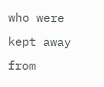who were kept away from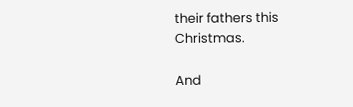their fathers this Christmas.

And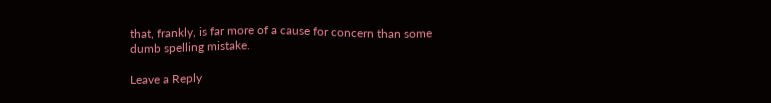that, frankly, is far more of a cause for concern than some dumb spelling mistake.

Leave a Reply